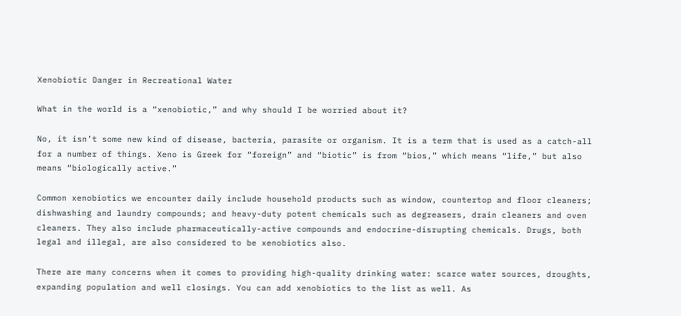Xenobiotic Danger in Recreational Water

What in the world is a “xenobiotic,” and why should I be worried about it?

No, it isn’t some new kind of disease, bacteria, parasite or organism. It is a term that is used as a catch-all for a number of things. Xeno is Greek for “foreign” and “biotic” is from “bios,” which means “life,” but also means “biologically active.”

Common xenobiotics we encounter daily include household products such as window, countertop and floor cleaners; dishwashing and laundry compounds; and heavy-duty potent chemicals such as degreasers, drain cleaners and oven cleaners. They also include pharmaceutically-active compounds and endocrine-disrupting chemicals. Drugs, both legal and illegal, are also considered to be xenobiotics also.

There are many concerns when it comes to providing high-quality drinking water: scarce water sources, droughts, expanding population and well closings. You can add xenobiotics to the list as well. As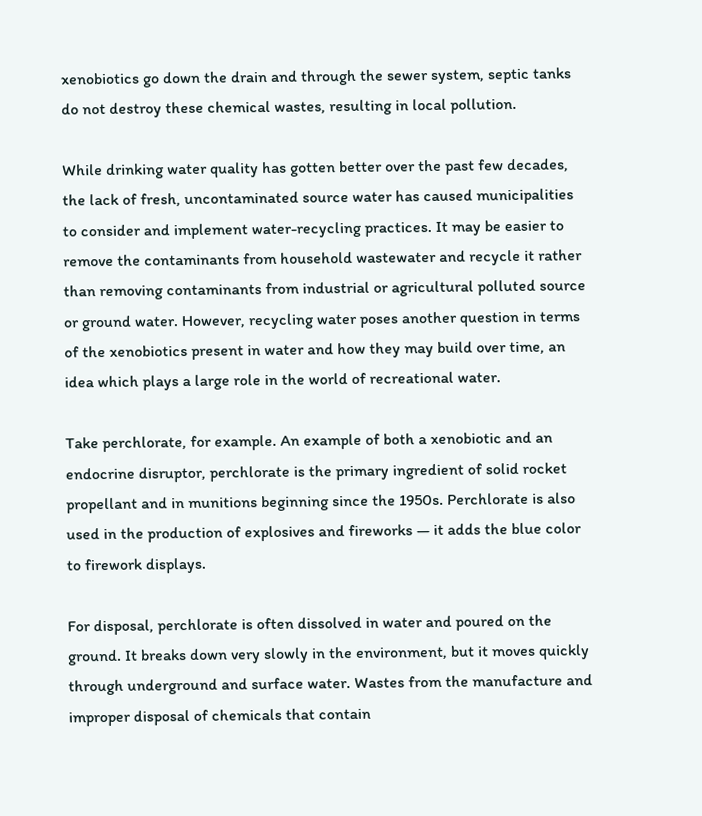xenobiotics go down the drain and through the sewer system, septic tanks do not destroy these chemical wastes, resulting in local pollution.

While drinking water quality has gotten better over the past few decades, the lack of fresh, uncontaminated source water has caused municipalities to consider and implement water-recycling practices. It may be easier to remove the contaminants from household wastewater and recycle it rather than removing contaminants from industrial or agricultural polluted source or ground water. However, recycling water poses another question in terms of the xenobiotics present in water and how they may build over time, an idea which plays a large role in the world of recreational water.

Take perchlorate, for example. An example of both a xenobiotic and an endocrine disruptor, perchlorate is the primary ingredient of solid rocket propellant and in munitions beginning since the 1950s. Perchlorate is also used in the production of explosives and fireworks — it adds the blue color to firework displays.

For disposal, perchlorate is often dissolved in water and poured on the ground. It breaks down very slowly in the environment, but it moves quickly through underground and surface water. Wastes from the manufacture and improper disposal of chemicals that contain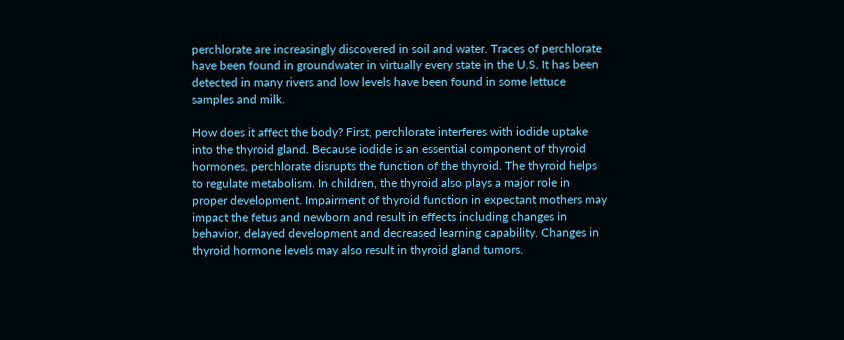perchlorate are increasingly discovered in soil and water. Traces of perchlorate have been found in groundwater in virtually every state in the U.S. It has been detected in many rivers and low levels have been found in some lettuce samples and milk.

How does it affect the body? First, perchlorate interferes with iodide uptake into the thyroid gland. Because iodide is an essential component of thyroid hormones, perchlorate disrupts the function of the thyroid. The thyroid helps to regulate metabolism. In children, the thyroid also plays a major role in proper development. Impairment of thyroid function in expectant mothers may impact the fetus and newborn and result in effects including changes in behavior, delayed development and decreased learning capability. Changes in thyroid hormone levels may also result in thyroid gland tumors.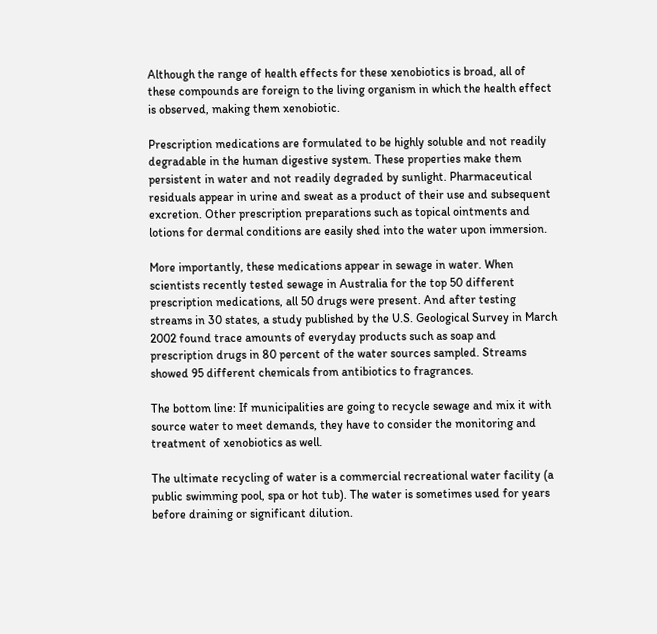Although the range of health effects for these xenobiotics is broad, all of these compounds are foreign to the living organism in which the health effect is observed, making them xenobiotic.

Prescription medications are formulated to be highly soluble and not readily degradable in the human digestive system. These properties make them persistent in water and not readily degraded by sunlight. Pharmaceutical residuals appear in urine and sweat as a product of their use and subsequent excretion. Other prescription preparations such as topical ointments and lotions for dermal conditions are easily shed into the water upon immersion.

More importantly, these medications appear in sewage in water. When scientists recently tested sewage in Australia for the top 50 different prescription medications, all 50 drugs were present. And after testing streams in 30 states, a study published by the U.S. Geological Survey in March 2002 found trace amounts of everyday products such as soap and prescription drugs in 80 percent of the water sources sampled. Streams showed 95 different chemicals from antibiotics to fragrances.

The bottom line: If municipalities are going to recycle sewage and mix it with source water to meet demands, they have to consider the monitoring and treatment of xenobiotics as well.

The ultimate recycling of water is a commercial recreational water facility (a public swimming pool, spa or hot tub). The water is sometimes used for years before draining or significant dilution.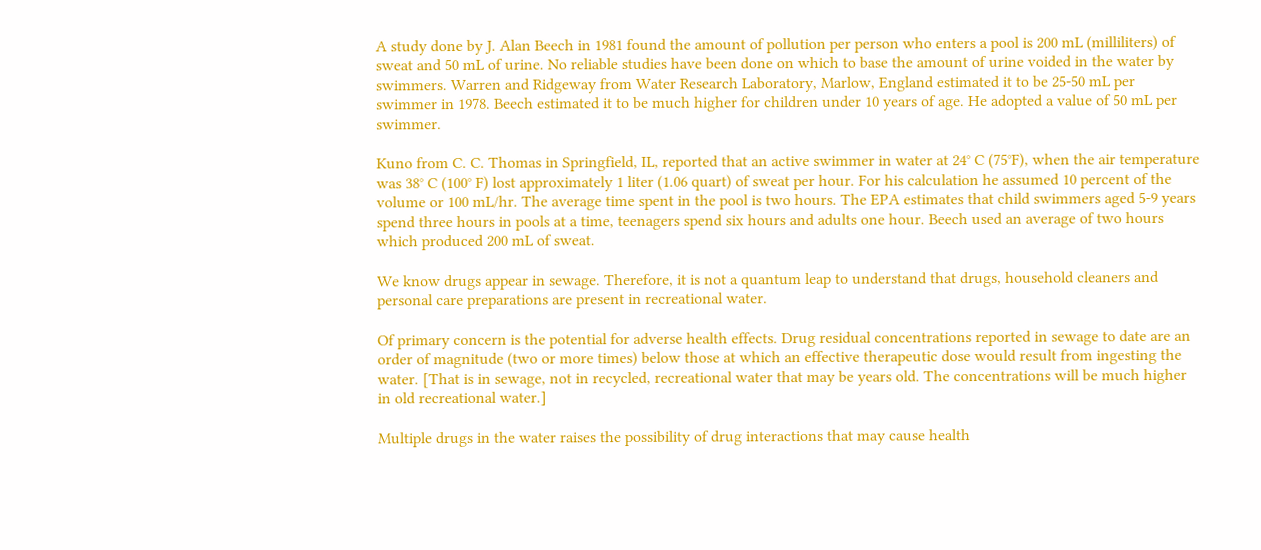A study done by J. Alan Beech in 1981 found the amount of pollution per person who enters a pool is 200 mL (milliliters) of sweat and 50 mL of urine. No reliable studies have been done on which to base the amount of urine voided in the water by swimmers. Warren and Ridgeway from Water Research Laboratory, Marlow, England estimated it to be 25-50 mL per swimmer in 1978. Beech estimated it to be much higher for children under 10 years of age. He adopted a value of 50 mL per swimmer.

Kuno from C. C. Thomas in Springfield, IL, reported that an active swimmer in water at 24° C (75°F), when the air temperature was 38° C (100° F) lost approximately 1 liter (1.06 quart) of sweat per hour. For his calculation he assumed 10 percent of the volume or 100 mL/hr. The average time spent in the pool is two hours. The EPA estimates that child swimmers aged 5-9 years spend three hours in pools at a time, teenagers spend six hours and adults one hour. Beech used an average of two hours which produced 200 mL of sweat.

We know drugs appear in sewage. Therefore, it is not a quantum leap to understand that drugs, household cleaners and personal care preparations are present in recreational water.

Of primary concern is the potential for adverse health effects. Drug residual concentrations reported in sewage to date are an order of magnitude (two or more times) below those at which an effective therapeutic dose would result from ingesting the water. [That is in sewage, not in recycled, recreational water that may be years old. The concentrations will be much higher in old recreational water.]

Multiple drugs in the water raises the possibility of drug interactions that may cause health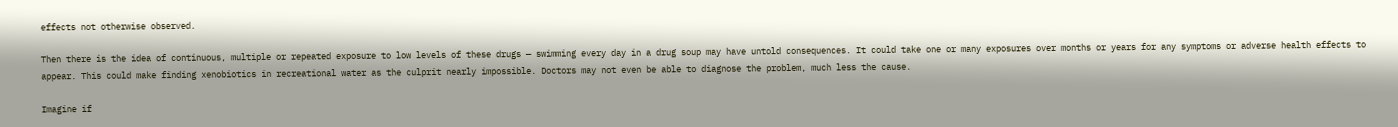effects not otherwise observed.

Then there is the idea of continuous, multiple or repeated exposure to low levels of these drugs — swimming every day in a drug soup may have untold consequences. It could take one or many exposures over months or years for any symptoms or adverse health effects to appear. This could make finding xenobiotics in recreational water as the culprit nearly impossible. Doctors may not even be able to diagnose the problem, much less the cause.

Imagine if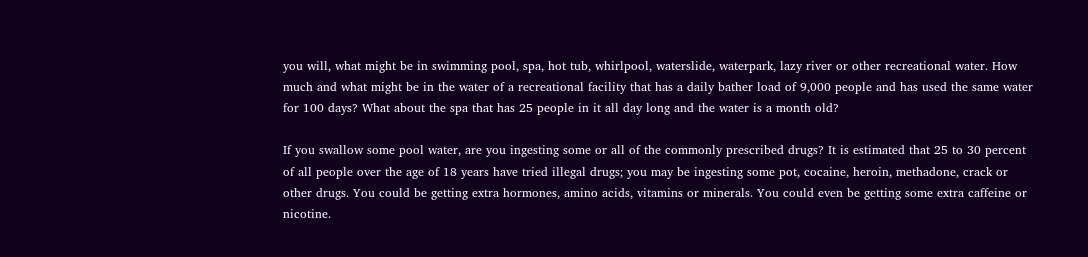you will, what might be in swimming pool, spa, hot tub, whirlpool, waterslide, waterpark, lazy river or other recreational water. How much and what might be in the water of a recreational facility that has a daily bather load of 9,000 people and has used the same water for 100 days? What about the spa that has 25 people in it all day long and the water is a month old?

If you swallow some pool water, are you ingesting some or all of the commonly prescribed drugs? It is estimated that 25 to 30 percent of all people over the age of 18 years have tried illegal drugs; you may be ingesting some pot, cocaine, heroin, methadone, crack or other drugs. You could be getting extra hormones, amino acids, vitamins or minerals. You could even be getting some extra caffeine or nicotine.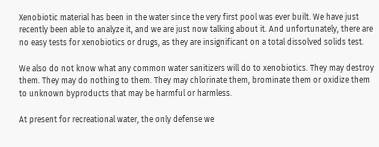Xenobiotic material has been in the water since the very first pool was ever built. We have just recently been able to analyze it, and we are just now talking about it. And unfortunately, there are no easy tests for xenobiotics or drugs, as they are insignificant on a total dissolved solids test.

We also do not know what any common water sanitizers will do to xenobiotics. They may destroy them. They may do nothing to them. They may chlorinate them, brominate them or oxidize them to unknown byproducts that may be harmful or harmless.

At present for recreational water, the only defense we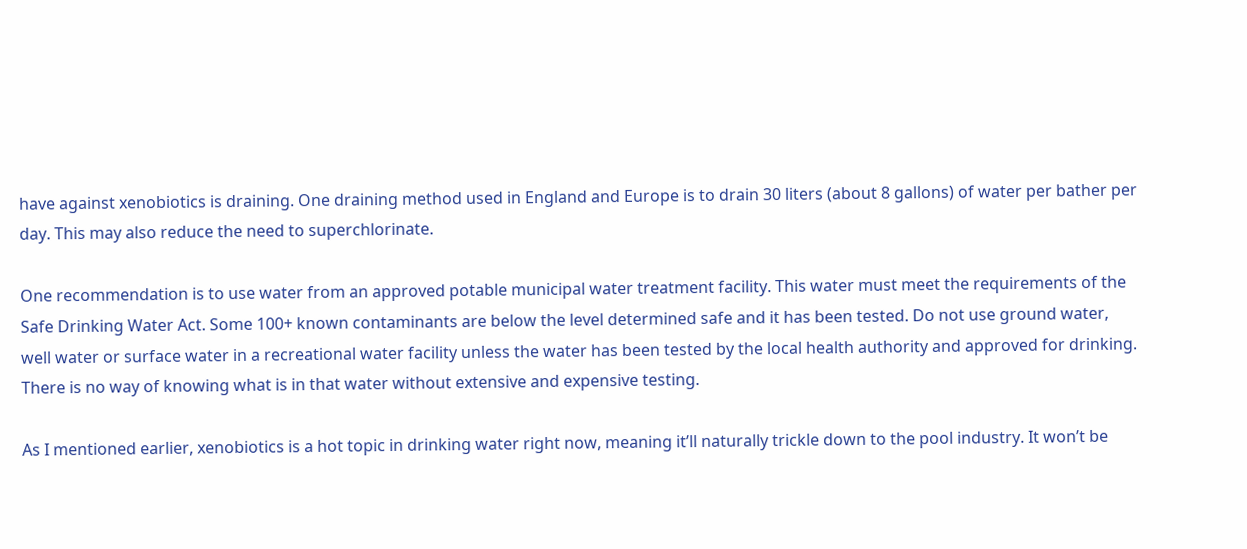have against xenobiotics is draining. One draining method used in England and Europe is to drain 30 liters (about 8 gallons) of water per bather per day. This may also reduce the need to superchlorinate.

One recommendation is to use water from an approved potable municipal water treatment facility. This water must meet the requirements of the Safe Drinking Water Act. Some 100+ known contaminants are below the level determined safe and it has been tested. Do not use ground water, well water or surface water in a recreational water facility unless the water has been tested by the local health authority and approved for drinking. There is no way of knowing what is in that water without extensive and expensive testing.

As I mentioned earlier, xenobiotics is a hot topic in drinking water right now, meaning it’ll naturally trickle down to the pool industry. It won’t be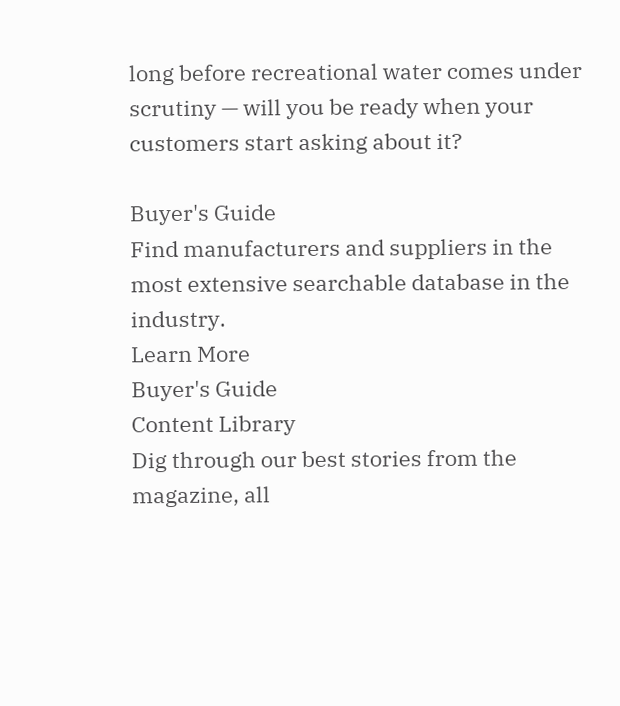long before recreational water comes under scrutiny — will you be ready when your customers start asking about it?

Buyer's Guide
Find manufacturers and suppliers in the most extensive searchable database in the industry.
Learn More
Buyer's Guide
Content Library
Dig through our best stories from the magazine, all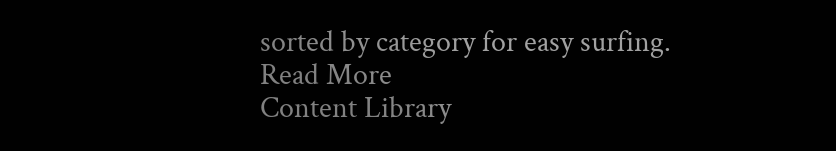sorted by category for easy surfing.
Read More
Content Library